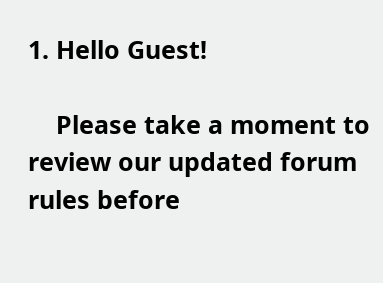1. Hello Guest!

    Please take a moment to review our updated forum rules before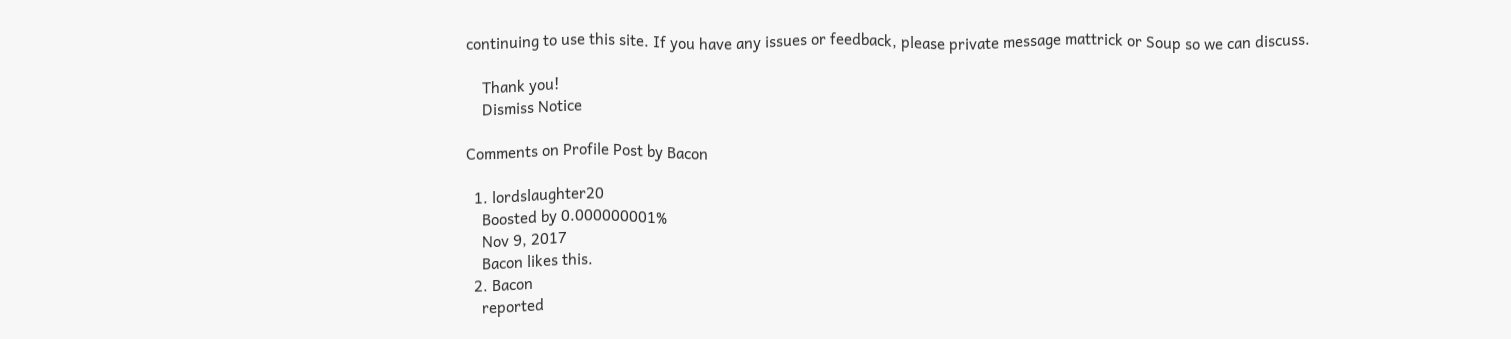continuing to use this site. If you have any issues or feedback, please private message mattrick or Soup so we can discuss.

    Thank you!
    Dismiss Notice

Comments on Profile Post by Bacon

  1. lordslaughter20
    Boosted by 0.000000001%
    Nov 9, 2017
    Bacon likes this.
  2. Bacon
    reported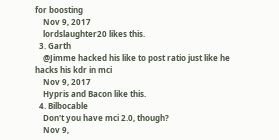for boosting
    Nov 9, 2017
    lordslaughter20 likes this.
  3. Garth
    @Jimme hacked his like to post ratio just like he hacks his kdr in mci
    Nov 9, 2017
    Hypris and Bacon like this.
  4. Bilbocable
    Don't you have mci 2.0, though?
    Nov 9,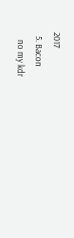2017
  5. Bacon
    no my kdr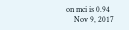on mci is 0.94
    Nov 9, 2017